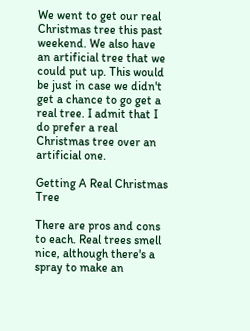We went to get our real Christmas tree this past weekend. We also have an artificial tree that we could put up. This would be just in case we didn't get a chance to go get a real tree. I admit that I do prefer a real Christmas tree over an artificial one.

Getting A Real Christmas Tree

There are pros and cons to each. Real trees smell nice, although there's a spray to make an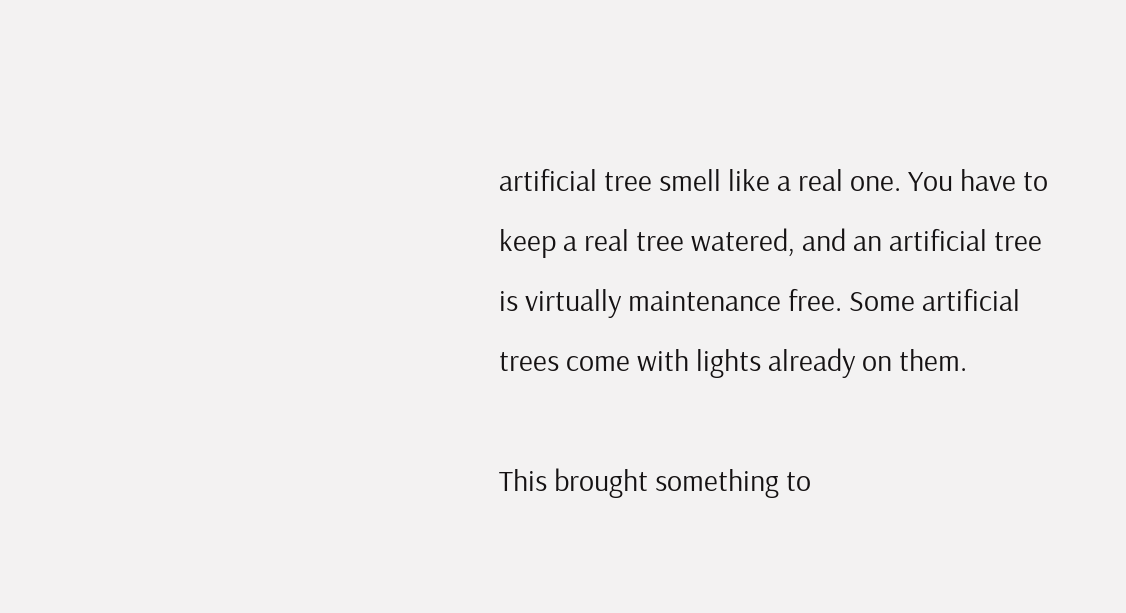artificial tree smell like a real one. You have to keep a real tree watered, and an artificial tree is virtually maintenance free. Some artificial trees come with lights already on them.

This brought something to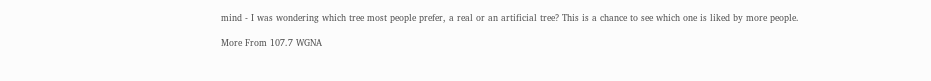mind - I was wondering which tree most people prefer, a real or an artificial tree? This is a chance to see which one is liked by more people.

More From 107.7 WGNA